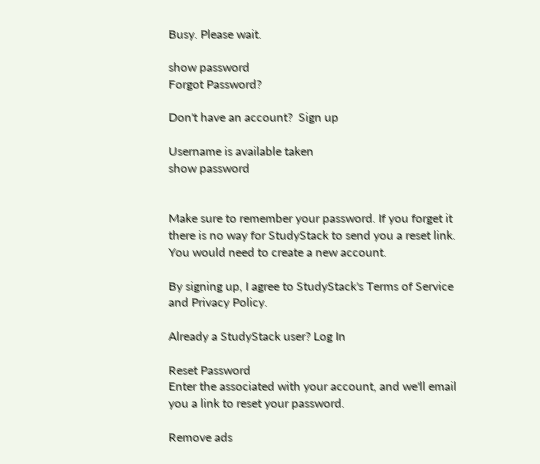Busy. Please wait.

show password
Forgot Password?

Don't have an account?  Sign up

Username is available taken
show password


Make sure to remember your password. If you forget it there is no way for StudyStack to send you a reset link. You would need to create a new account.

By signing up, I agree to StudyStack's Terms of Service and Privacy Policy.

Already a StudyStack user? Log In

Reset Password
Enter the associated with your account, and we'll email you a link to reset your password.

Remove ads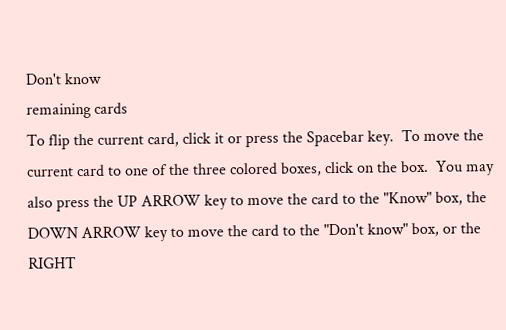Don't know
remaining cards
To flip the current card, click it or press the Spacebar key.  To move the current card to one of the three colored boxes, click on the box.  You may also press the UP ARROW key to move the card to the "Know" box, the DOWN ARROW key to move the card to the "Don't know" box, or the RIGHT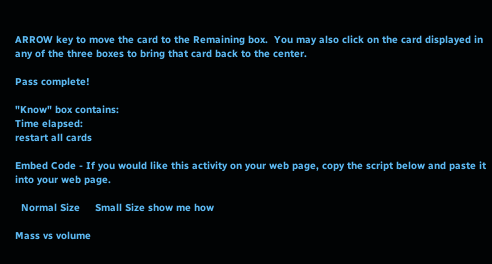ARROW key to move the card to the Remaining box.  You may also click on the card displayed in any of the three boxes to bring that card back to the center.

Pass complete!

"Know" box contains:
Time elapsed:
restart all cards

Embed Code - If you would like this activity on your web page, copy the script below and paste it into your web page.

  Normal Size     Small Size show me how

Mass vs volume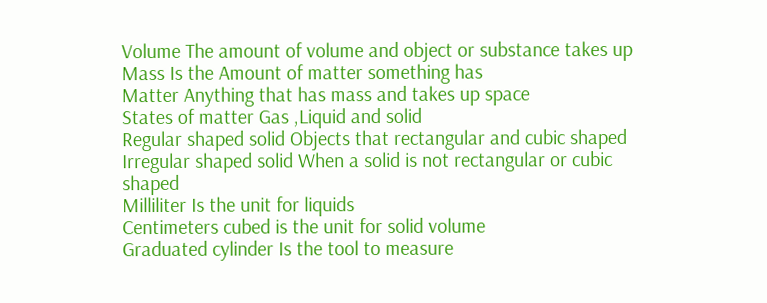Volume The amount of volume and object or substance takes up
Mass Is the Amount of matter something has
Matter Anything that has mass and takes up space
States of matter Gas ,Liquid and solid
Regular shaped solid Objects that rectangular and cubic shaped
Irregular shaped solid When a solid is not rectangular or cubic shaped
Milliliter Is the unit for liquids
Centimeters cubed is the unit for solid volume
Graduated cylinder Is the tool to measure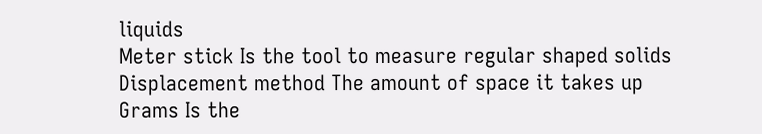liquids
Meter stick Is the tool to measure regular shaped solids
Displacement method The amount of space it takes up
Grams Is the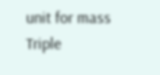unit for mass
Triple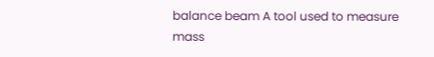balance beam A tool used to measure mass